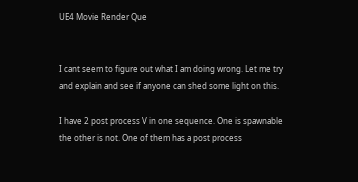UE4 Movie Render Que


I cant seem to figure out what I am doing wrong. Let me try and explain and see if anyone can shed some light on this.

I have 2 post process V in one sequence. One is spawnable the other is not. One of them has a post process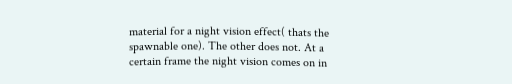material for a night vision effect( thats the spawnable one). The other does not. At a certain frame the night vision comes on in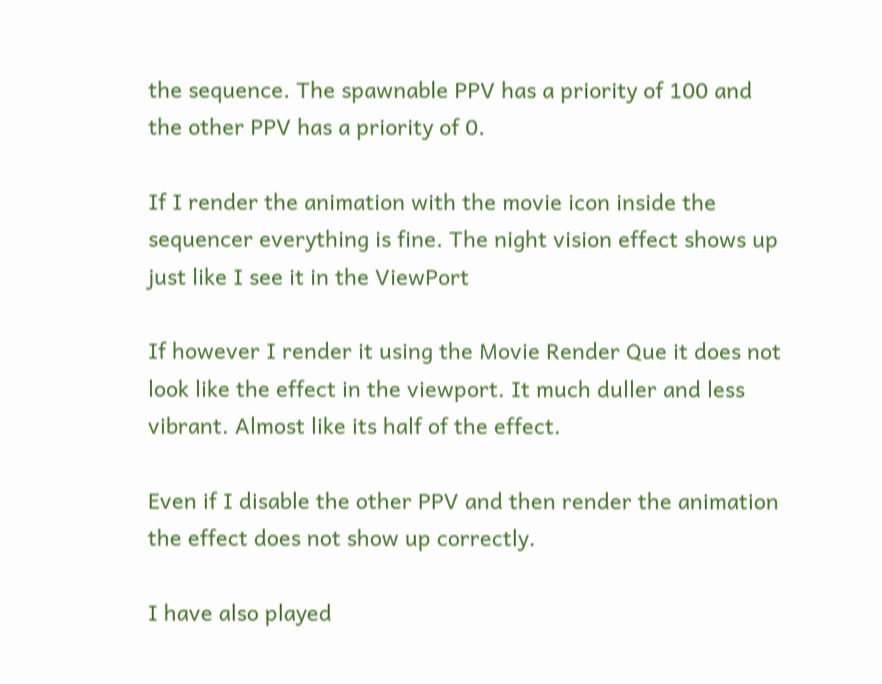the sequence. The spawnable PPV has a priority of 100 and the other PPV has a priority of 0.

If I render the animation with the movie icon inside the sequencer everything is fine. The night vision effect shows up just like I see it in the ViewPort

If however I render it using the Movie Render Que it does not look like the effect in the viewport. It much duller and less vibrant. Almost like its half of the effect.

Even if I disable the other PPV and then render the animation the effect does not show up correctly.

I have also played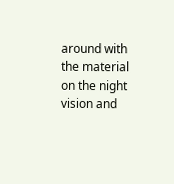around with the material on the night vision and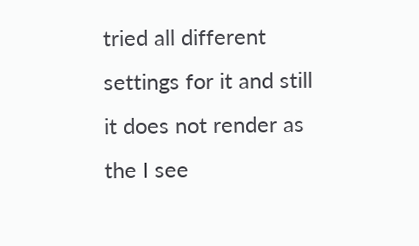tried all different settings for it and still it does not render as the I see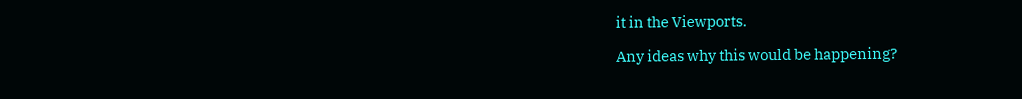it in the Viewports.

Any ideas why this would be happening?